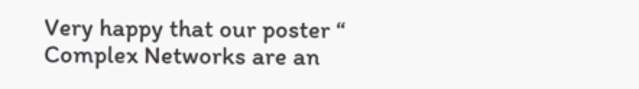Very happy that our poster “ Complex Networks are an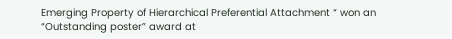Emerging Property of Hierarchical Preferential Attachment “ won an “Outstanding poster” award at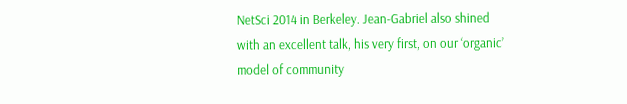NetSci 2014 in Berkeley. Jean-Gabriel also shined with an excellent talk, his very first, on our ‘organic’ model of community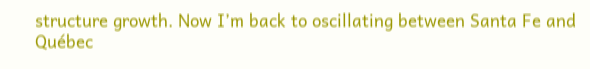structure growth. Now I’m back to oscillating between Santa Fe and Québec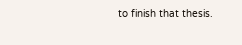to finish that thesis.